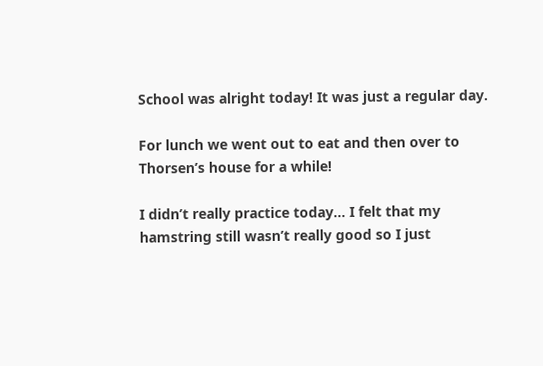School was alright today! It was just a regular day.

For lunch we went out to eat and then over to Thorsen’s house for a while!

I didn’t really practice today… I felt that my hamstring still wasn’t really good so I just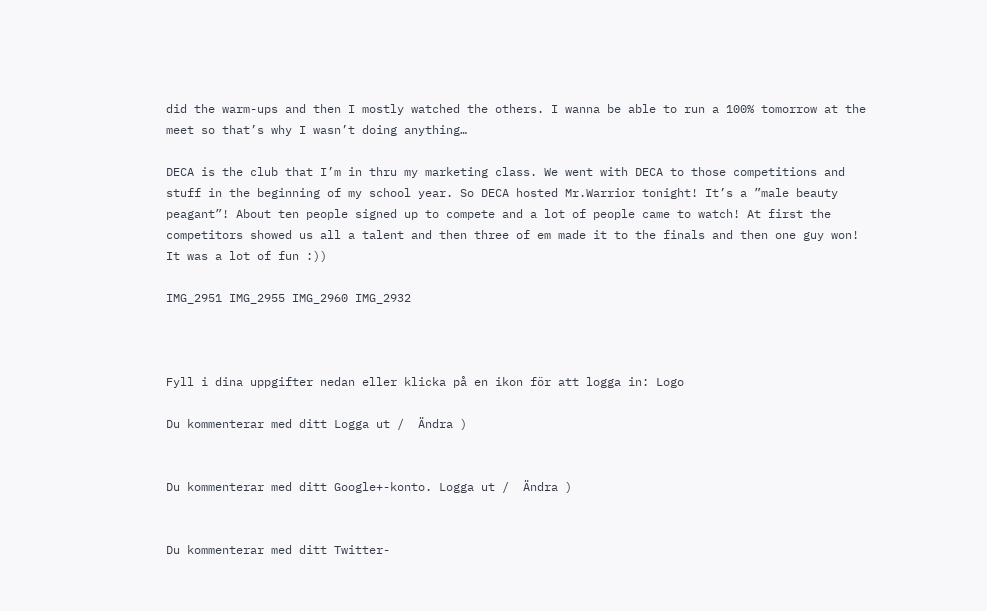did the warm-ups and then I mostly watched the others. I wanna be able to run a 100% tomorrow at the meet so that’s why I wasn’t doing anything…

DECA is the club that I’m in thru my marketing class. We went with DECA to those competitions and stuff in the beginning of my school year. So DECA hosted Mr.Warrior tonight! It’s a ”male beauty peagant”! About ten people signed up to compete and a lot of people came to watch! At first the competitors showed us all a talent and then three of em made it to the finals and then one guy won!  It was a lot of fun :))

IMG_2951 IMG_2955 IMG_2960 IMG_2932



Fyll i dina uppgifter nedan eller klicka på en ikon för att logga in: Logo

Du kommenterar med ditt Logga ut /  Ändra )


Du kommenterar med ditt Google+-konto. Logga ut /  Ändra )


Du kommenterar med ditt Twitter-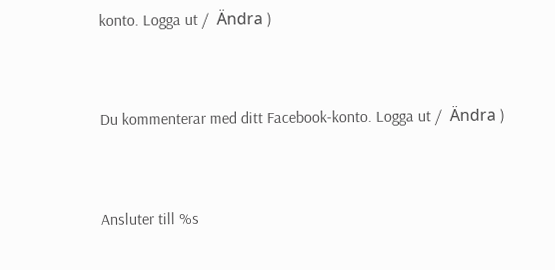konto. Logga ut /  Ändra )


Du kommenterar med ditt Facebook-konto. Logga ut /  Ändra )


Ansluter till %s